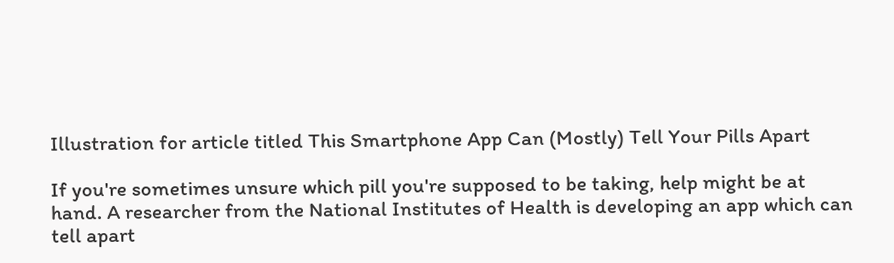Illustration for article titled This Smartphone App Can (Mostly) Tell Your Pills Apart

If you're sometimes unsure which pill you're supposed to be taking, help might be at hand. A researcher from the National Institutes of Health is developing an app which can tell apart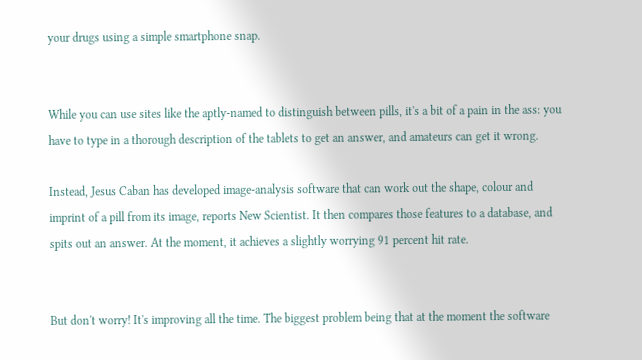your drugs using a simple smartphone snap.


While you can use sites like the aptly-named to distinguish between pills, it's a bit of a pain in the ass: you have to type in a thorough description of the tablets to get an answer, and amateurs can get it wrong.

Instead, Jesus Caban has developed image-analysis software that can work out the shape, colour and imprint of a pill from its image, reports New Scientist. It then compares those features to a database, and spits out an answer. At the moment, it achieves a slightly worrying 91 percent hit rate.


But don't worry! It's improving all the time. The biggest problem being that at the moment the software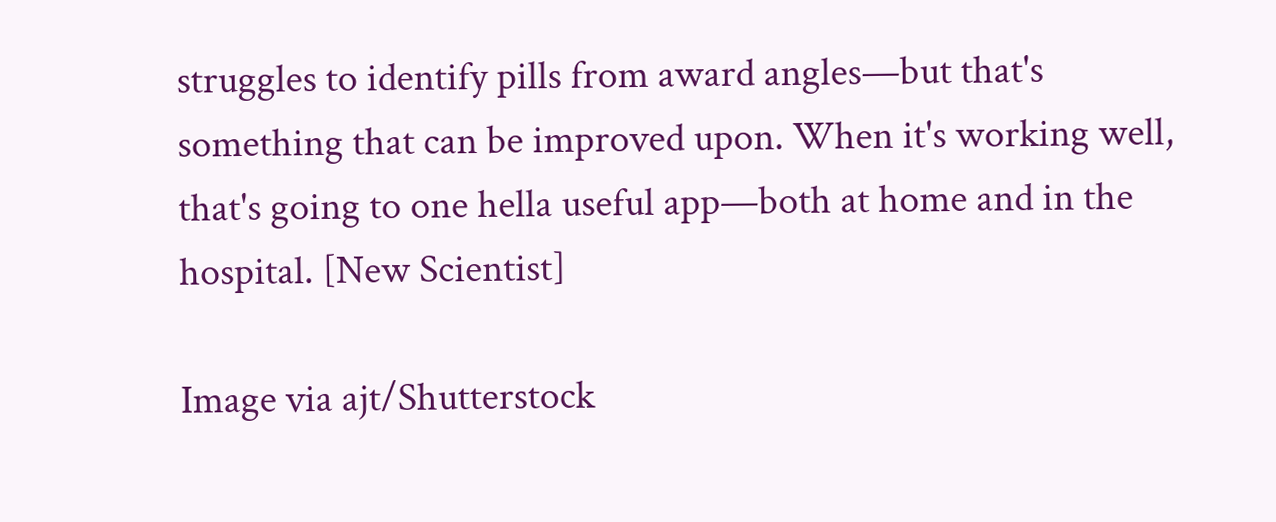struggles to identify pills from award angles—but that's something that can be improved upon. When it's working well, that's going to one hella useful app—both at home and in the hospital. [New Scientist]

Image via ajt/Shutterstock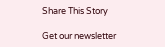Share This Story

Get our newsletter